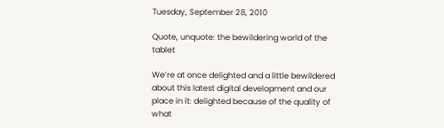Tuesday, September 28, 2010

Quote, unquote: the bewildering world of the tablet

We’re at once delighted and a little bewildered about this latest digital development and our place in it: delighted because of the quality of what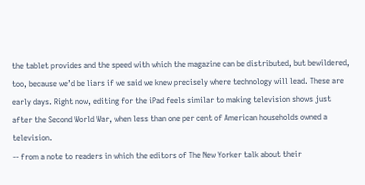the tablet provides and the speed with which the magazine can be distributed, but bewildered, too, because we’d be liars if we said we knew precisely where technology will lead. These are early days. Right now, editing for the iPad feels similar to making television shows just after the Second World War, when less than one per cent of American households owned a television.
-- from a note to readers in which the editors of The New Yorker talk about their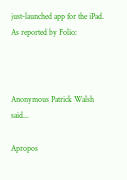just-launched app for the iPad. As reported by Folio:



Anonymous Patrick Walsh said...

Apropos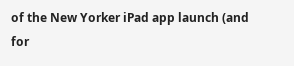of the New Yorker iPad app launch (and for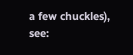a few chuckles), see: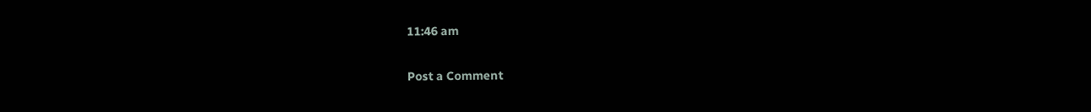11:46 am

Post a Comment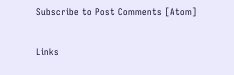Subscribe to Post Comments [Atom]

Links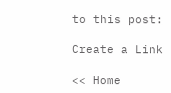to this post:

Create a Link

<< Home